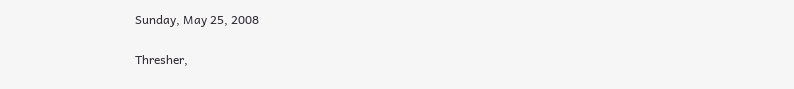Sunday, May 25, 2008

Thresher,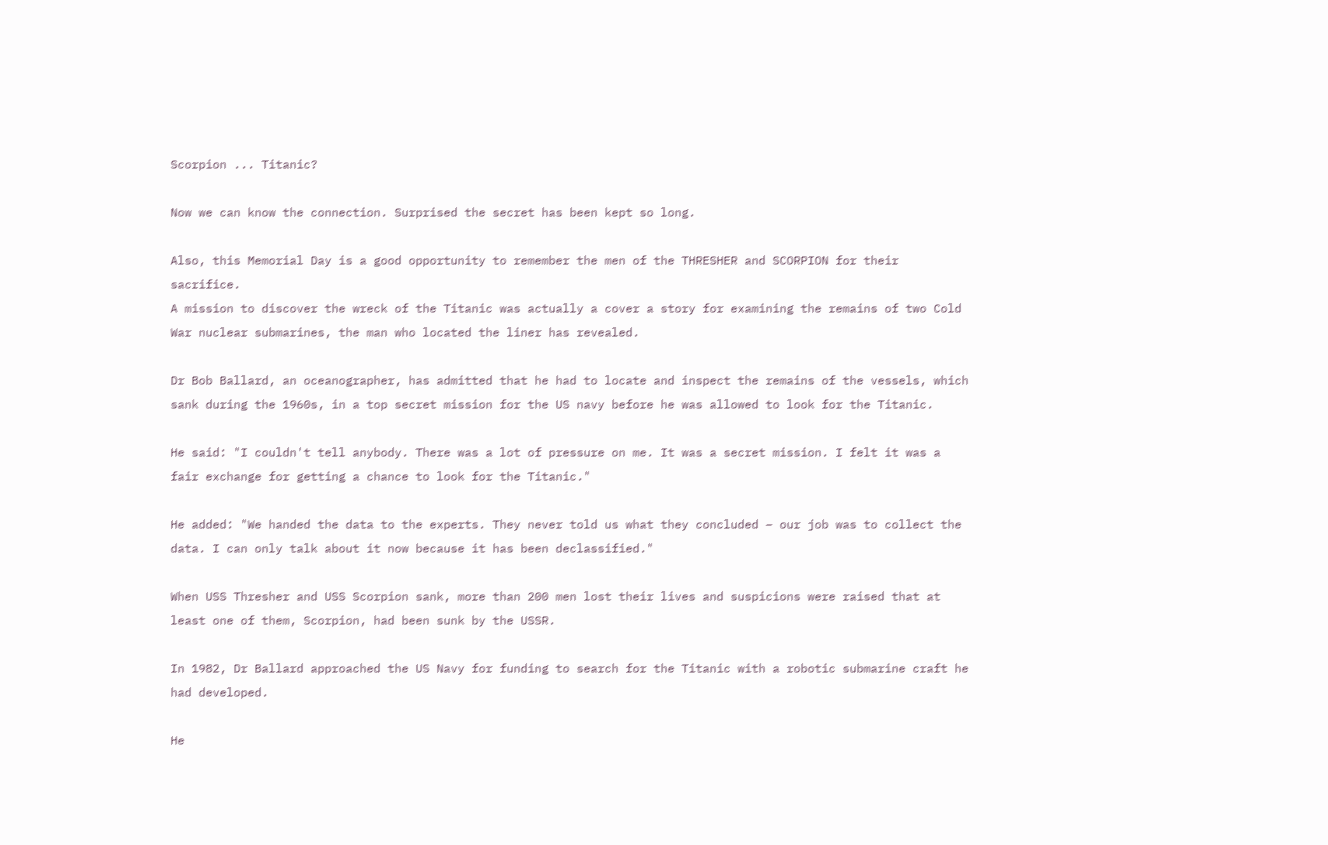Scorpion ... Titanic?

Now we can know the connection. Surprised the secret has been kept so long.

Also, this Memorial Day is a good opportunity to remember the men of the THRESHER and SCORPION for their sacrifice.
A mission to discover the wreck of the Titanic was actually a cover a story for examining the remains of two Cold War nuclear submarines, the man who located the liner has revealed.

Dr Bob Ballard, an oceanographer, has admitted that he had to locate and inspect the remains of the vessels, which sank during the 1960s, in a top secret mission for the US navy before he was allowed to look for the Titanic.

He said: "I couldn't tell anybody. There was a lot of pressure on me. It was a secret mission. I felt it was a fair exchange for getting a chance to look for the Titanic."

He added: "We handed the data to the experts. They never told us what they concluded – our job was to collect the data. I can only talk about it now because it has been declassified."

When USS Thresher and USS Scorpion sank, more than 200 men lost their lives and suspicions were raised that at least one of them, Scorpion, had been sunk by the USSR.

In 1982, Dr Ballard approached the US Navy for funding to search for the Titanic with a robotic submarine craft he had developed.

He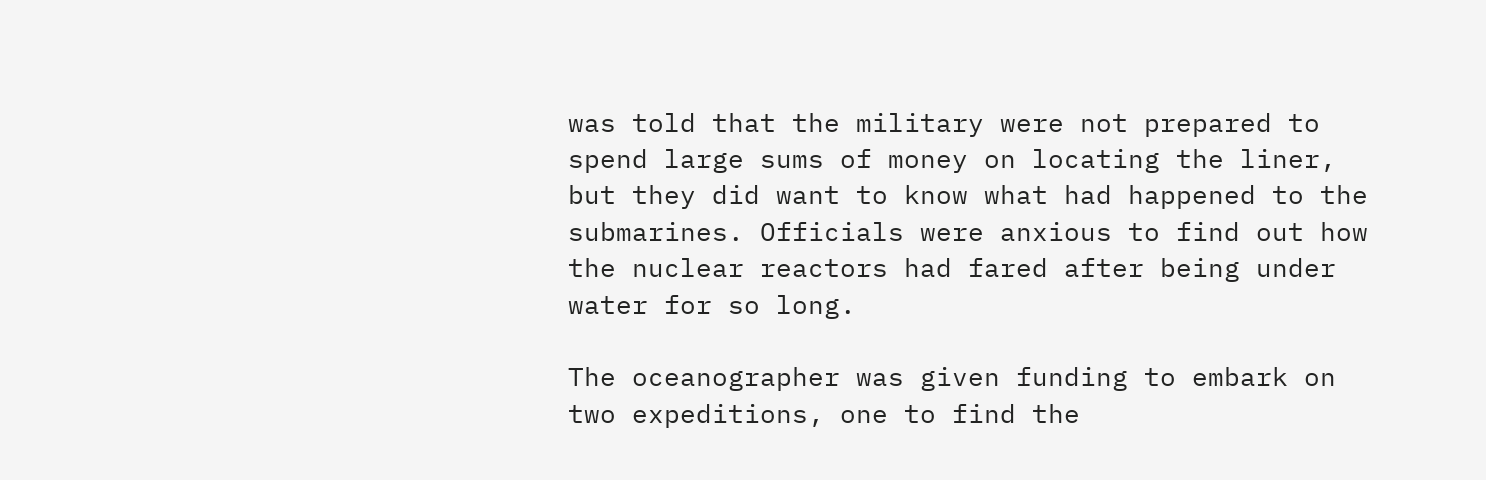was told that the military were not prepared to spend large sums of money on locating the liner, but they did want to know what had happened to the submarines. Officials were anxious to find out how the nuclear reactors had fared after being under water for so long.

The oceanographer was given funding to embark on two expeditions, one to find the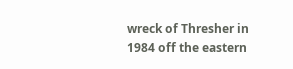wreck of Thresher in 1984 off the eastern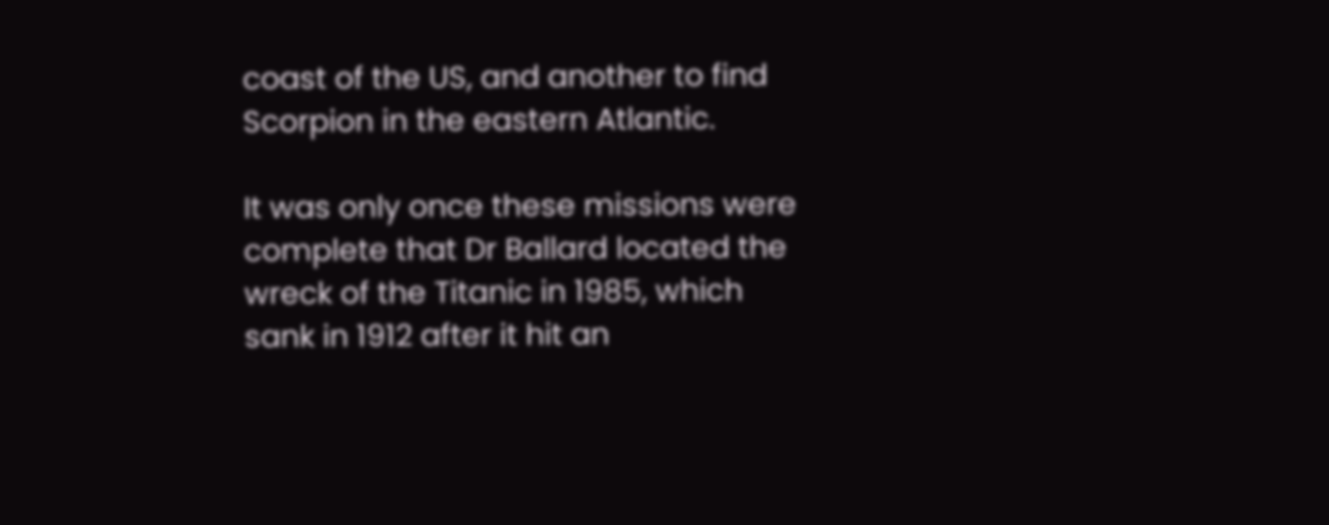coast of the US, and another to find Scorpion in the eastern Atlantic.

It was only once these missions were complete that Dr Ballard located the wreck of the Titanic in 1985, which sank in 1912 after it hit an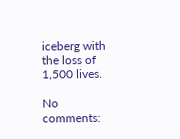iceberg with the loss of 1,500 lives.

No comments: